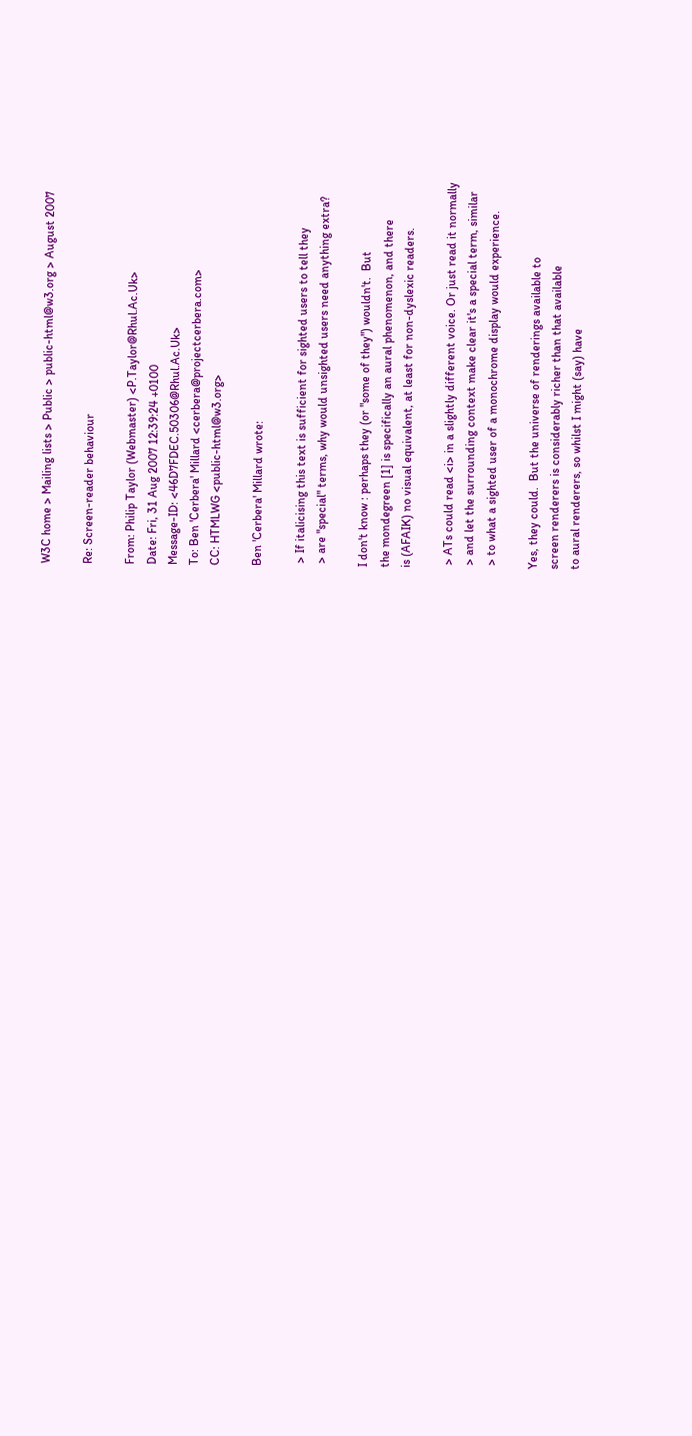W3C home > Mailing lists > Public > public-html@w3.org > August 2007

Re: Screen-reader behaviour

From: Philip Taylor (Webmaster) <P.Taylor@Rhul.Ac.Uk>
Date: Fri, 31 Aug 2007 12:39:24 +0100
Message-ID: <46D7FDEC.50306@Rhul.Ac.Uk>
To: Ben 'Cerbera' Millard <cerbera@projectcerbera.com>
CC: HTMLWG <public-html@w3.org>

Ben 'Cerbera' Millard wrote:

 > If italicising this text is sufficient for sighted users to tell they
 > are "special" terms, why would unsighted users need anything extra?

I don't know : perhaps they (or "some of they") wouldn't.  But
the mondegreen [1] is specifically an aural phenomenon, and there
is (AFAIK) no visual equivalent, at least for non-dyslexic readers.

 > ATs could read <i> in a slightly different voice. Or just read it normally
 > and let the surrounding context make clear it's a special term, similar
 > to what a sighted user of a monochrome display would experience.

Yes, they could.  But the universe of renderings available to
screen renderers is considerably richer than that available
to aural renderers, so whilst I might (say) have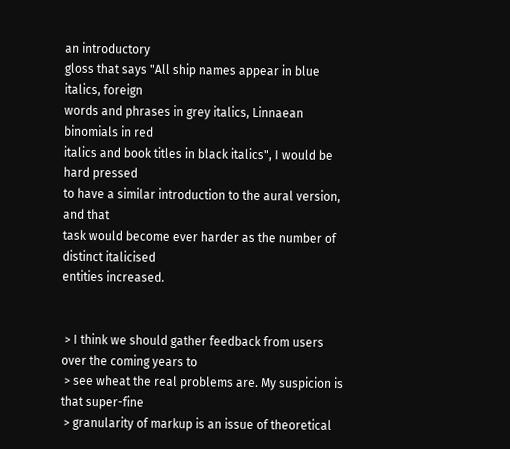an introductory
gloss that says "All ship names appear in blue italics, foreign
words and phrases in grey italics, Linnaean binomials in red
italics and book titles in black italics", I would be hard pressed
to have a similar introduction to the aural version, and that
task would become ever harder as the number of distinct italicised
entities increased.


 > I think we should gather feedback from users over the coming years to
 > see wheat the real problems are. My suspicion is that super-fine
 > granularity of markup is an issue of theoretical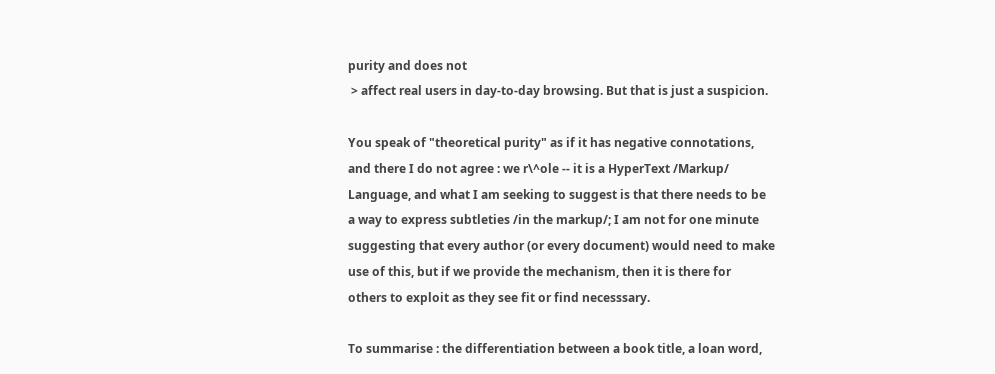purity and does not
 > affect real users in day-to-day browsing. But that is just a suspicion.

You speak of "theoretical purity" as if it has negative connotations,
and there I do not agree : we r\^ole -- it is a HyperText /Markup/
Language, and what I am seeking to suggest is that there needs to be
a way to express subtleties /in the markup/; I am not for one minute
suggesting that every author (or every document) would need to make
use of this, but if we provide the mechanism, then it is there for
others to exploit as they see fit or find necesssary.

To summarise : the differentiation between a book title, a loan word,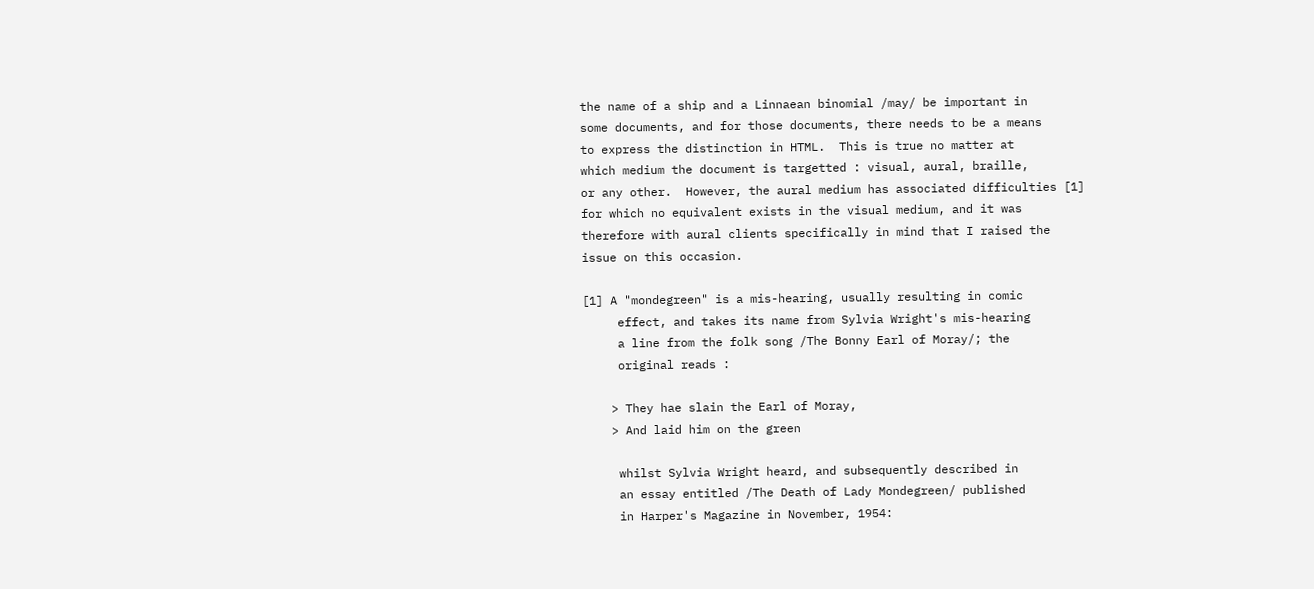the name of a ship and a Linnaean binomial /may/ be important in
some documents, and for those documents, there needs to be a means
to express the distinction in HTML.  This is true no matter at
which medium the document is targetted : visual, aural, braille,
or any other.  However, the aural medium has associated difficulties [1]
for which no equivalent exists in the visual medium, and it was
therefore with aural clients specifically in mind that I raised the
issue on this occasion.

[1] A "mondegreen" is a mis-hearing, usually resulting in comic
     effect, and takes its name from Sylvia Wright's mis-hearing
     a line from the folk song /The Bonny Earl of Moray/; the
     original reads :

    > They hae slain the Earl of Moray,
    > And laid him on the green

     whilst Sylvia Wright heard, and subsequently described in
     an essay entitled /The Death of Lady Mondegreen/ published
     in Harper's Magazine in November, 1954: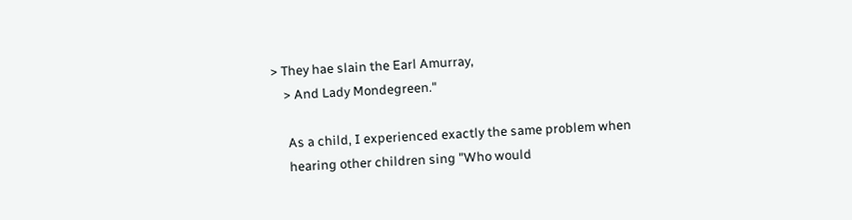> They hae slain the Earl Amurray,
    > And Lady Mondegreen."

     As a child, I experienced exactly the same problem when
     hearing other children sing "Who would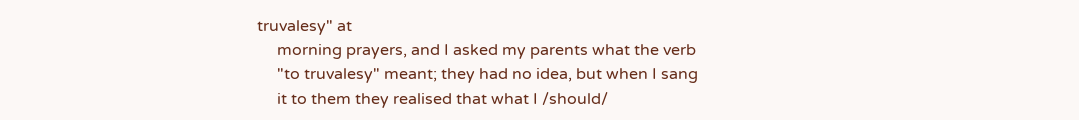truvalesy" at
     morning prayers, and I asked my parents what the verb
     "to truvalesy" meant; they had no idea, but when I sang
     it to them they realised that what I /should/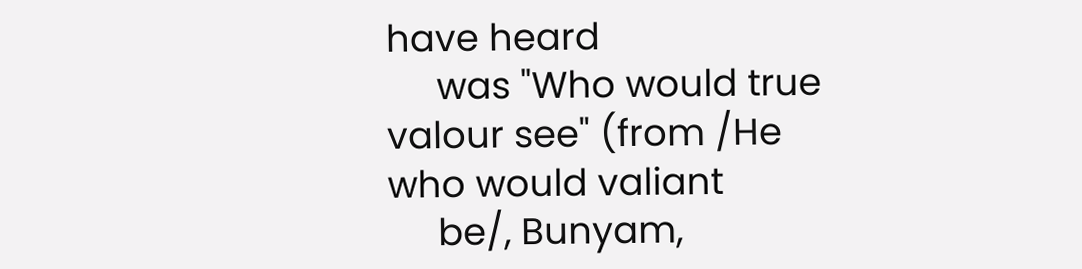have heard
     was "Who would true valour see" (from /He who would valiant
     be/, Bunyam,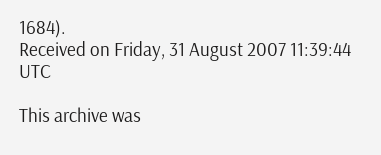1684).
Received on Friday, 31 August 2007 11:39:44 UTC

This archive was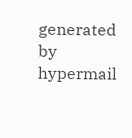generated by hypermail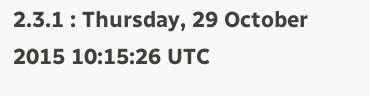2.3.1 : Thursday, 29 October 2015 10:15:26 UTC